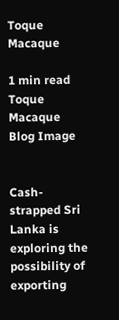Toque Macaque

1 min read
Toque Macaque Blog Image


Cash-strapped Sri Lanka is exploring the possibility of exporting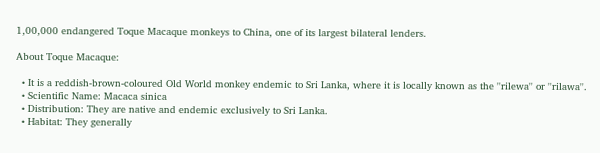1,00,000 endangered Toque Macaque monkeys to China, one of its largest bilateral lenders.

About Toque Macaque:

  • It is a reddish-brown-coloured Old World monkey endemic to Sri Lanka, where it is locally known as the ''rilewa'' or ''rilawa''.
  • Scientific Name: Macaca sinica
  • Distribution: They are native and endemic exclusively to Sri Lanka.
  • Habitat: They generally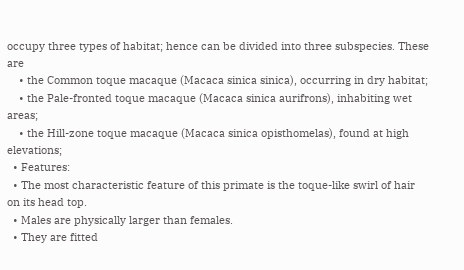occupy three types of habitat; hence can be divided into three subspecies. These are
    • the Common toque macaque (Macaca sinica sinica), occurring in dry habitat;
    • the Pale-fronted toque macaque (Macaca sinica aurifrons), inhabiting wet areas;
    • the Hill-zone toque macaque (Macaca sinica opisthomelas), found at high elevations;
  • Features:
  • The most characteristic feature of this primate is the toque-like swirl of hair on its head top.
  • Males are physically larger than females.
  • They are fitted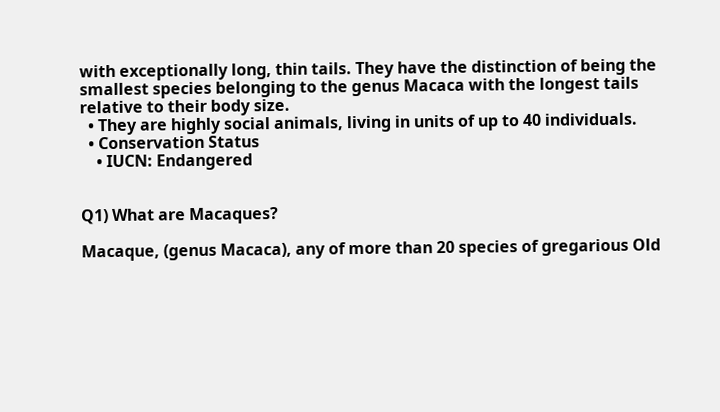with exceptionally long, thin tails. They have the distinction of being the smallest species belonging to the genus Macaca with the longest tails relative to their body size.
  • They are highly social animals, living in units of up to 40 individuals.
  • Conservation Status
    • IUCN: Endangered


Q1) What are Macaques?

Macaque, (genus Macaca), any of more than 20 species of gregarious Old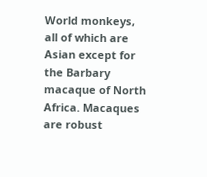World monkeys, all of which are Asian except for the Barbary macaque of North Africa. Macaques are robust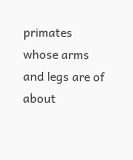primates whose arms and legs are of about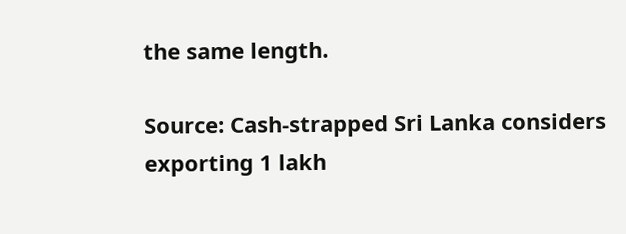the same length.

Source: Cash-strapped Sri Lanka considers exporting 1 lakh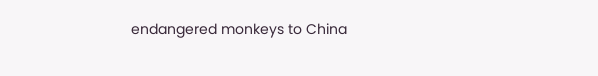endangered monkeys to China